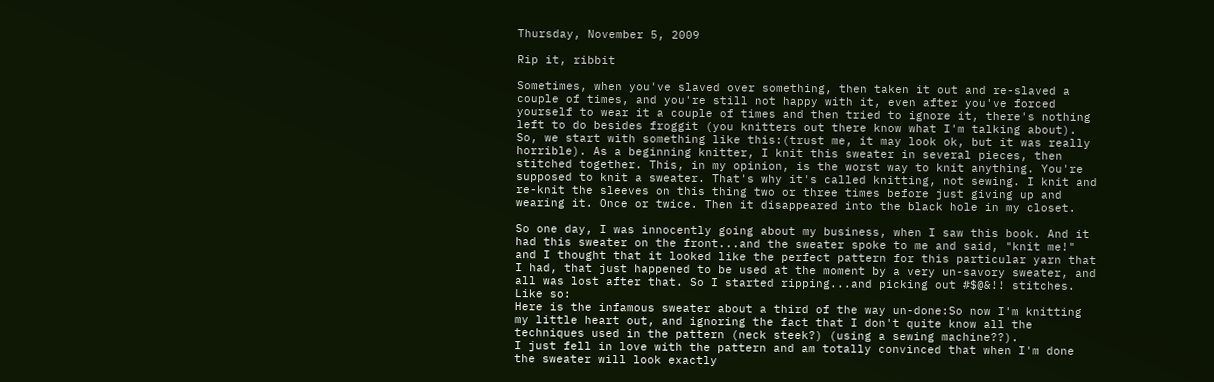Thursday, November 5, 2009

Rip it, ribbit

Sometimes, when you've slaved over something, then taken it out and re-slaved a couple of times, and you're still not happy with it, even after you've forced yourself to wear it a couple of times and then tried to ignore it, there's nothing left to do besides froggit (you knitters out there know what I'm talking about). So, we start with something like this:(trust me, it may look ok, but it was really horrible). As a beginning knitter, I knit this sweater in several pieces, then stitched together. This, in my opinion, is the worst way to knit anything. You're supposed to knit a sweater. That's why it's called knitting, not sewing. I knit and re-knit the sleeves on this thing two or three times before just giving up and wearing it. Once or twice. Then it disappeared into the black hole in my closet.

So one day, I was innocently going about my business, when I saw this book. And it had this sweater on the front...and the sweater spoke to me and said, "knit me!" and I thought that it looked like the perfect pattern for this particular yarn that I had, that just happened to be used at the moment by a very un-savory sweater, and all was lost after that. So I started ripping...and picking out #$@&!! stitches. Like so:
Here is the infamous sweater about a third of the way un-done:So now I'm knitting my little heart out, and ignoring the fact that I don't quite know all the techniques used in the pattern (neck steek?) (using a sewing machine??).
I just fell in love with the pattern and am totally convinced that when I'm done the sweater will look exactly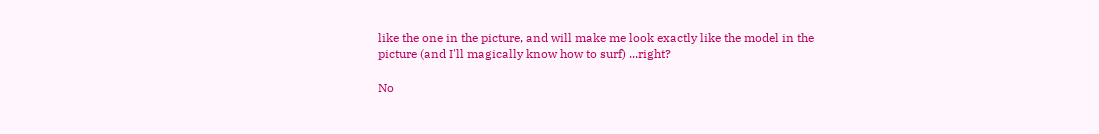like the one in the picture, and will make me look exactly like the model in the picture (and I'll magically know how to surf) ...right?

No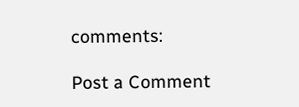comments:

Post a Comment